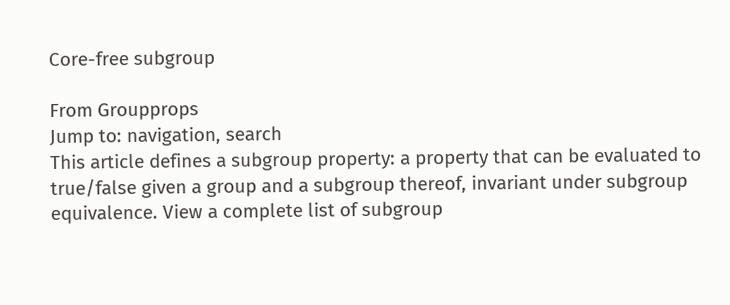Core-free subgroup

From Groupprops
Jump to: navigation, search
This article defines a subgroup property: a property that can be evaluated to true/false given a group and a subgroup thereof, invariant under subgroup equivalence. View a complete list of subgroup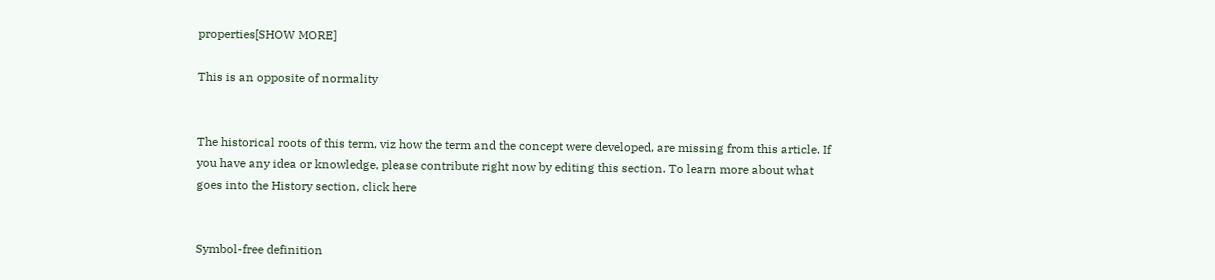properties[SHOW MORE]

This is an opposite of normality


The historical roots of this term, viz how the term and the concept were developed, are missing from this article. If you have any idea or knowledge, please contribute right now by editing this section. To learn more about what goes into the History section, click here


Symbol-free definition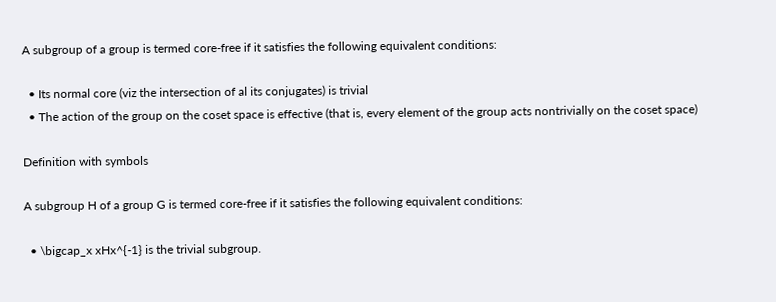A subgroup of a group is termed core-free if it satisfies the following equivalent conditions:

  • Its normal core (viz the intersection of al its conjugates) is trivial
  • The action of the group on the coset space is effective (that is, every element of the group acts nontrivially on the coset space)

Definition with symbols

A subgroup H of a group G is termed core-free if it satisfies the following equivalent conditions:

  • \bigcap_x xHx^{-1} is the trivial subgroup.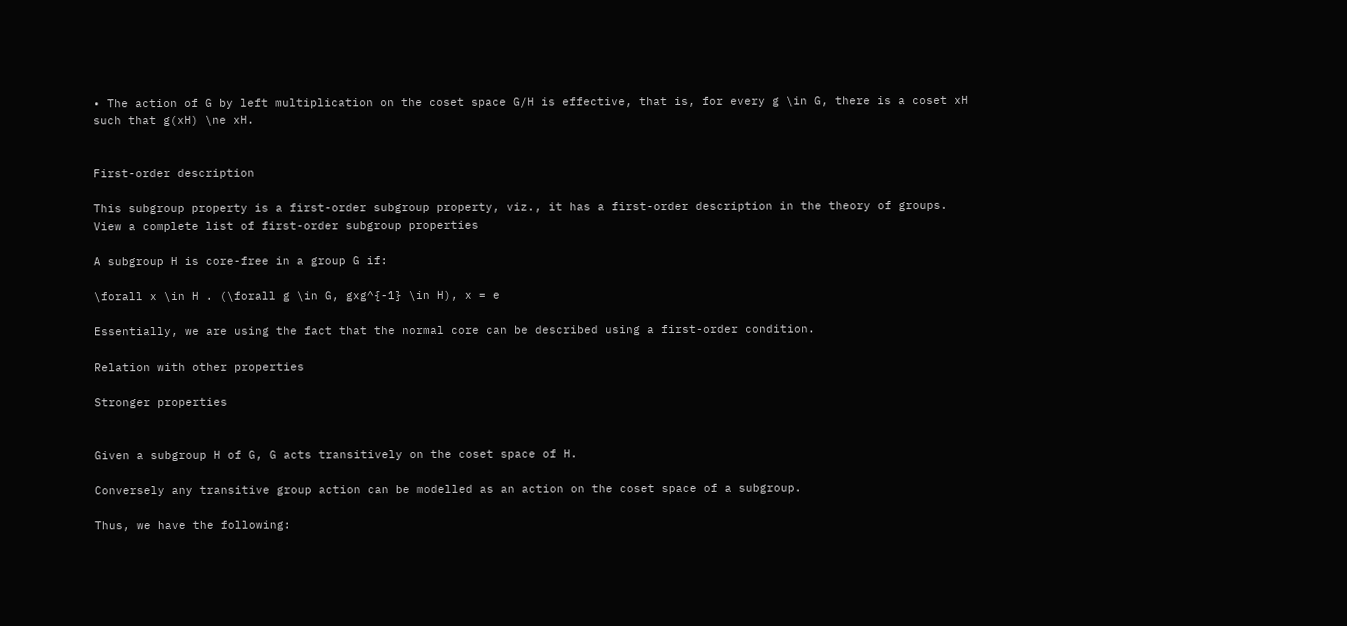• The action of G by left multiplication on the coset space G/H is effective, that is, for every g \in G, there is a coset xH such that g(xH) \ne xH.


First-order description

This subgroup property is a first-order subgroup property, viz., it has a first-order description in the theory of groups.
View a complete list of first-order subgroup properties

A subgroup H is core-free in a group G if:

\forall x \in H . (\forall g \in G, gxg^{-1} \in H), x = e

Essentially, we are using the fact that the normal core can be described using a first-order condition.

Relation with other properties

Stronger properties


Given a subgroup H of G, G acts transitively on the coset space of H.

Conversely any transitive group action can be modelled as an action on the coset space of a subgroup.

Thus, we have the following: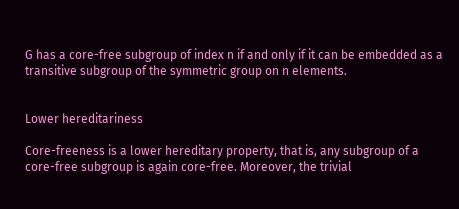G has a core-free subgroup of index n if and only if it can be embedded as a transitive subgroup of the symmetric group on n elements.


Lower hereditariness

Core-freeness is a lower hereditary property, that is, any subgroup of a core-free subgroup is again core-free. Moreover, the trivial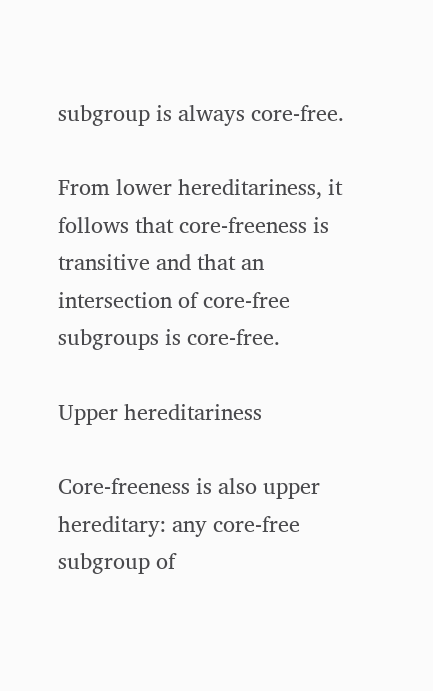subgroup is always core-free.

From lower hereditariness, it follows that core-freeness is transitive and that an intersection of core-free subgroups is core-free.

Upper hereditariness

Core-freeness is also upper hereditary: any core-free subgroup of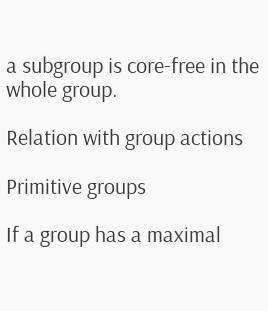a subgroup is core-free in the whole group.

Relation with group actions

Primitive groups

If a group has a maximal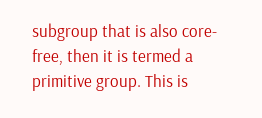subgroup that is also core-free, then it is termed a primitive group. This is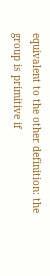equivalent to the other definition: the group is primitive if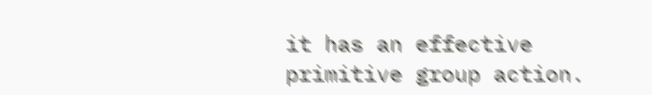it has an effective primitive group action.